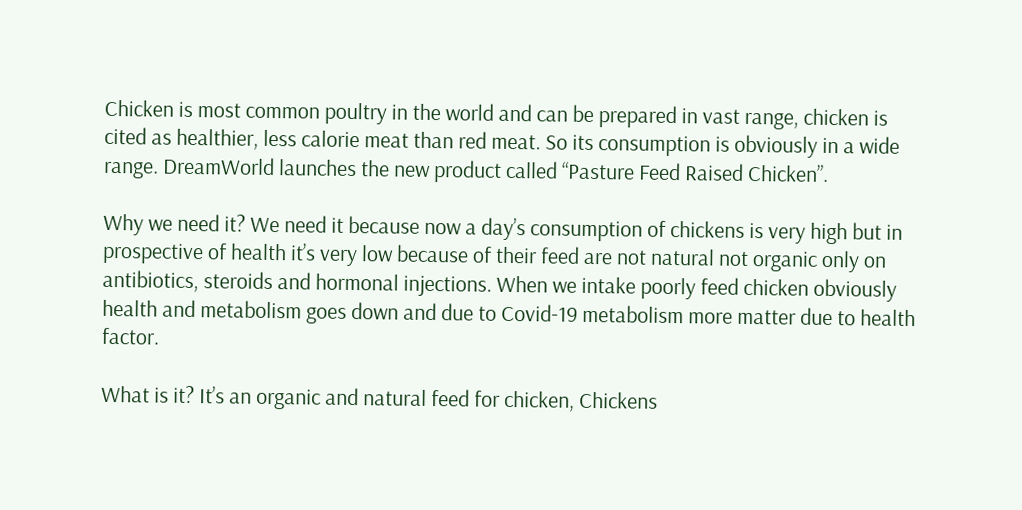Chicken is most common poultry in the world and can be prepared in vast range, chicken is cited as healthier, less calorie meat than red meat. So its consumption is obviously in a wide range. DreamWorld launches the new product called “Pasture Feed Raised Chicken”.

Why we need it? We need it because now a day’s consumption of chickens is very high but in prospective of health it’s very low because of their feed are not natural not organic only on antibiotics, steroids and hormonal injections. When we intake poorly feed chicken obviously health and metabolism goes down and due to Covid-19 metabolism more matter due to health factor.

What is it? It’s an organic and natural feed for chicken, Chickens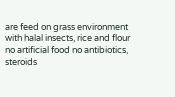are feed on grass environment with halal insects, rice and flour no artificial food no antibiotics, steroids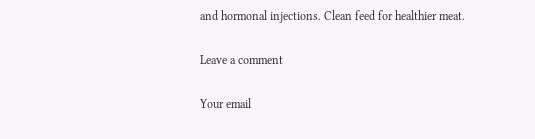and hormonal injections. Clean feed for healthier meat.

Leave a comment

Your email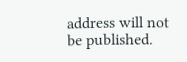address will not be published.